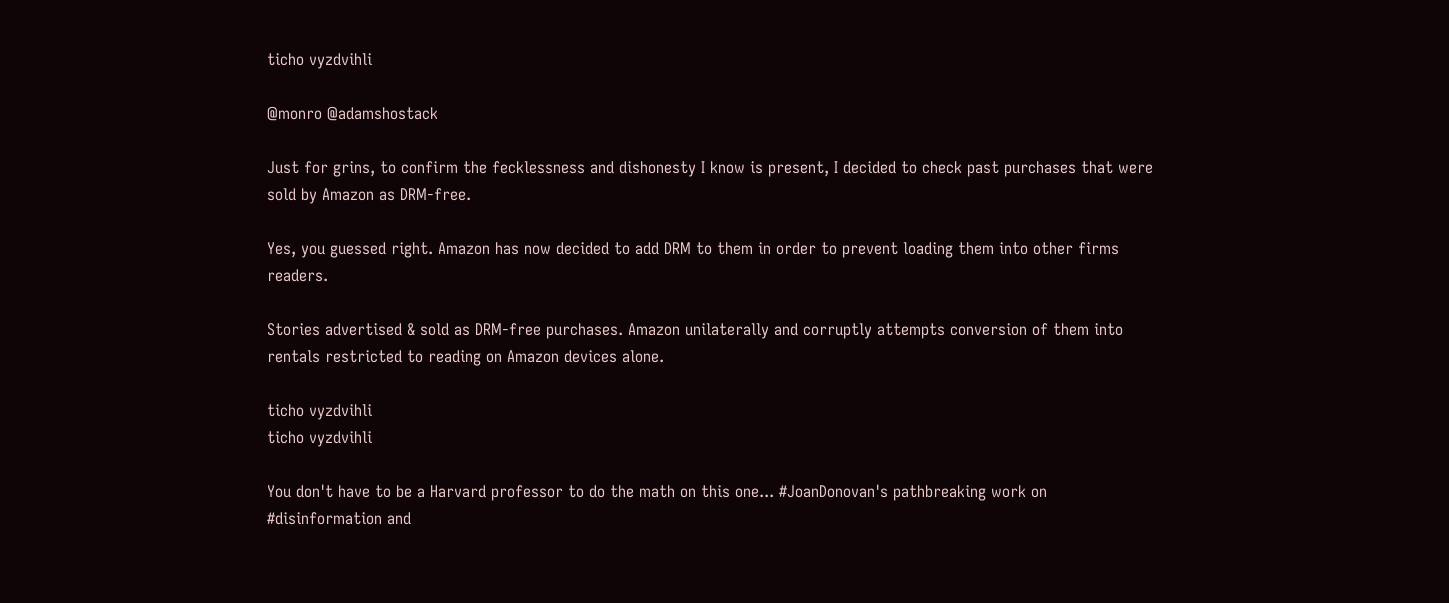ticho vyzdvihli

@monro @adamshostack

Just for grins, to confirm the fecklessness and dishonesty I know is present, I decided to check past purchases that were sold by Amazon as DRM-free.

Yes, you guessed right. Amazon has now decided to add DRM to them in order to prevent loading them into other firms readers.

Stories advertised & sold as DRM-free purchases. Amazon unilaterally and corruptly attempts conversion of them into rentals restricted to reading on Amazon devices alone.

ticho vyzdvihli
ticho vyzdvihli

You don't have to be a Harvard professor to do the math on this one... #JoanDonovan's pathbreaking work on #disinformation and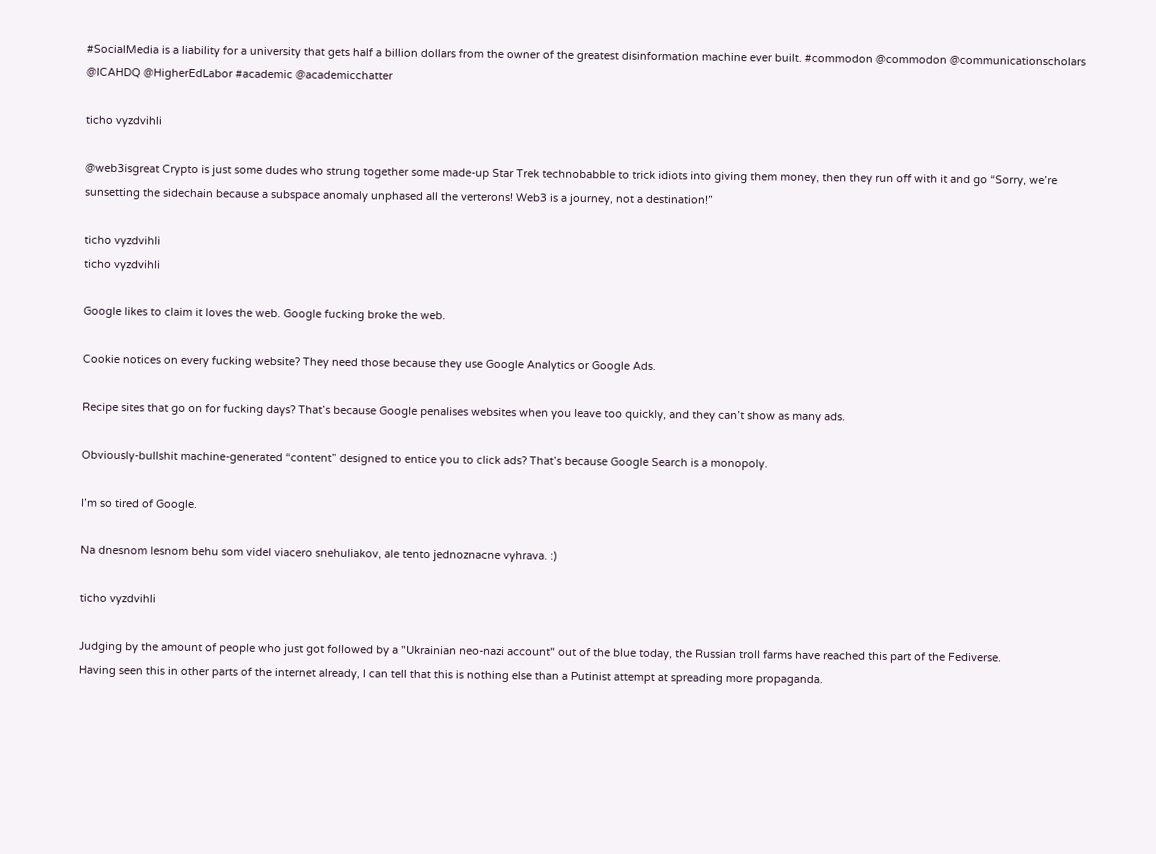#SocialMedia is a liability for a university that gets half a billion dollars from the owner of the greatest disinformation machine ever built. #commodon @commodon @communicationscholars @ICAHDQ @HigherEdLabor #academic @academicchatter

ticho vyzdvihli

@web3isgreat Crypto is just some dudes who strung together some made-up Star Trek technobabble to trick idiots into giving them money, then they run off with it and go “Sorry, we’re sunsetting the sidechain because a subspace anomaly unphased all the verterons! Web3 is a journey, not a destination!”

ticho vyzdvihli
ticho vyzdvihli

Google likes to claim it loves the web. Google fucking broke the web.

Cookie notices on every fucking website? They need those because they use Google Analytics or Google Ads.

Recipe sites that go on for fucking days? That’s because Google penalises websites when you leave too quickly, and they can’t show as many ads.

Obviously-bullshit machine-generated “content” designed to entice you to click ads? That’s because Google Search is a monopoly.

I’m so tired of Google.

Na dnesnom lesnom behu som videl viacero snehuliakov, ale tento jednoznacne vyhrava. :)

ticho vyzdvihli

Judging by the amount of people who just got followed by a "Ukrainian neo-nazi account" out of the blue today, the Russian troll farms have reached this part of the Fediverse.
Having seen this in other parts of the internet already, I can tell that this is nothing else than a Putinist attempt at spreading more propaganda.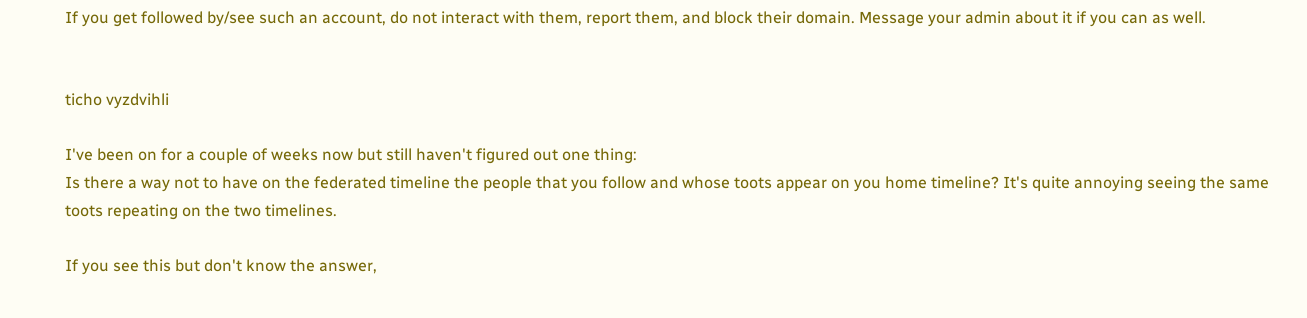If you get followed by/see such an account, do not interact with them, report them, and block their domain. Message your admin about it if you can as well.


ticho vyzdvihli

I've been on for a couple of weeks now but still haven't figured out one thing:
Is there a way not to have on the federated timeline the people that you follow and whose toots appear on you home timeline? It's quite annoying seeing the same toots repeating on the two timelines.

If you see this but don't know the answer,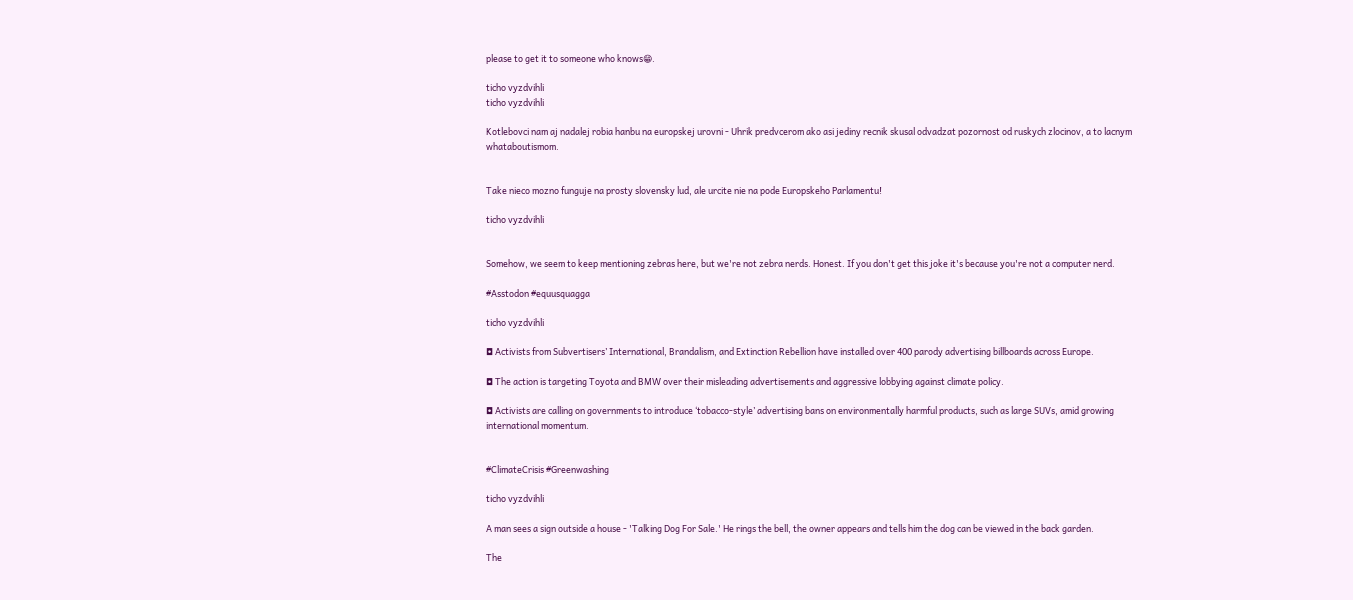please to get it to someone who knows😁.

ticho vyzdvihli
ticho vyzdvihli

Kotlebovci nam aj nadalej robia hanbu na europskej urovni - Uhrik predvcerom ako asi jediny recnik skusal odvadzat pozornost od ruskych zlocinov, a to lacnym whataboutismom.


Take nieco mozno funguje na prosty slovensky lud, ale urcite nie na pode Europskeho Parlamentu!

ticho vyzdvihli


Somehow, we seem to keep mentioning zebras here, but we're not zebra nerds. Honest. If you don't get this joke it's because you're not a computer nerd.

#Asstodon #equusquagga

ticho vyzdvihli

◘ Activists from Subvertisers’ International, Brandalism, and Extinction Rebellion have installed over 400 parody advertising billboards across Europe.

◘ The action is targeting Toyota and BMW over their misleading advertisements and aggressive lobbying against climate policy.

◘ Activists are calling on governments to introduce ‘tobacco-style’ advertising bans on environmentally harmful products, such as large SUVs, amid growing international momentum.


#ClimateCrisis #Greenwashing

ticho vyzdvihli

A man sees a sign outside a house - 'Talking Dog For Sale.' He rings the bell, the owner appears and tells him the dog can be viewed in the back garden.

The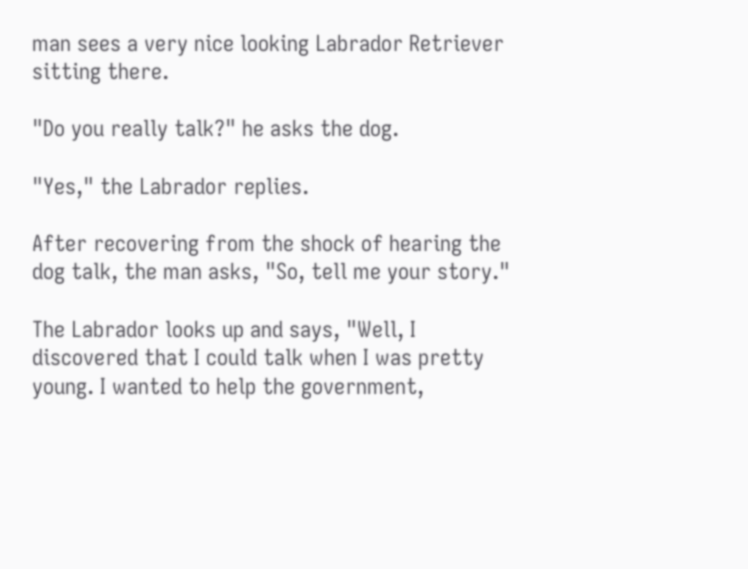man sees a very nice looking Labrador Retriever sitting there.

"Do you really talk?" he asks the dog.

"Yes," the Labrador replies.

After recovering from the shock of hearing the dog talk, the man asks, "So, tell me your story."

The Labrador looks up and says, "Well, I discovered that I could talk when I was pretty young. I wanted to help the government,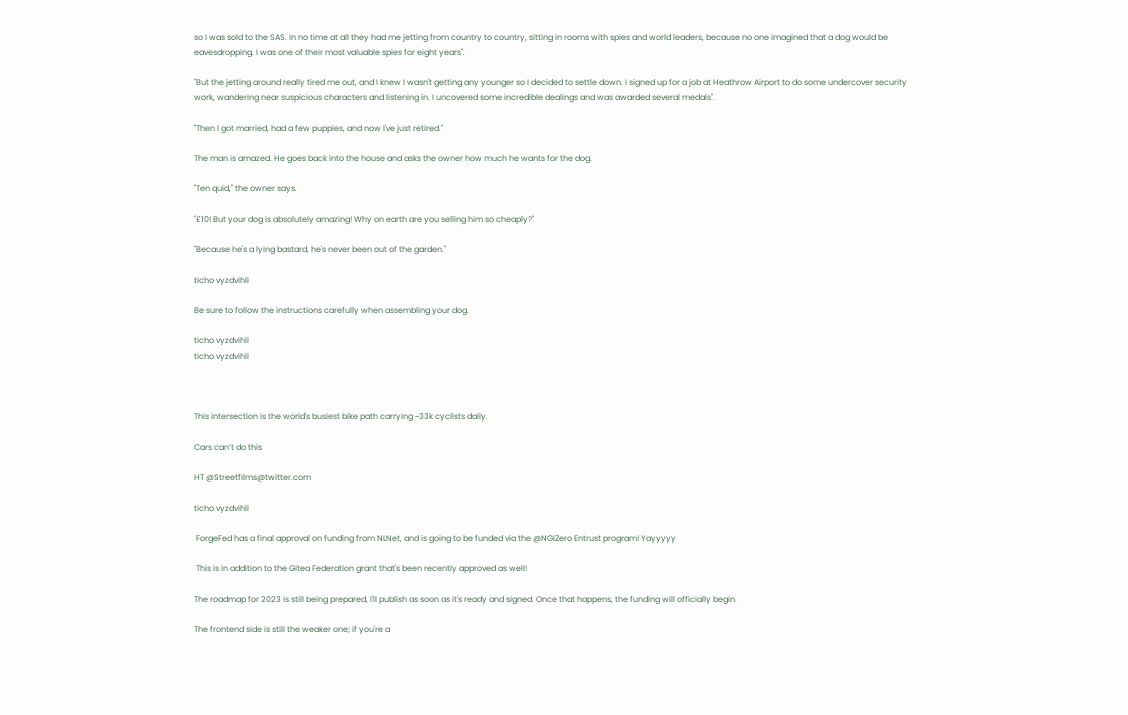so I was sold to the SAS. In no time at all they had me jetting from country to country, sitting in rooms with spies and world leaders, because no one imagined that a dog would be eavesdropping. I was one of their most valuable spies for eight years".

"But the jetting around really tired me out, and I knew I wasn't getting any younger so I decided to settle down. I signed up for a job at Heathrow Airport to do some undercover security work, wandering near suspicious characters and listening in. I uncovered some incredible dealings and was awarded several medals".

"Then I got married, had a few puppies, and now I've just retired."

The man is amazed. He goes back into the house and asks the owner how much he wants for the dog.

"Ten quid," the owner says.

"£10! But your dog is absolutely amazing! Why on earth are you selling him so cheaply?"

"Because he's a lying bastard, he's never been out of the garden."

ticho vyzdvihli

Be sure to follow the instructions carefully when assembling your dog.

ticho vyzdvihli
ticho vyzdvihli



This intersection is the world's busiest bike path carrying ~33k cyclists daily.

Cars can’t do this

HT @Streetfilms@twitter.com

ticho vyzdvihli

 ForgeFed has a final approval on funding from NLNet, and is going to be funded via the @NGIZero Entrust program! Yayyyyy

 This is in addition to the Gitea Federation grant that's been recently approved as well!

The roadmap for 2023 is still being prepared, I'll publish as soon as it's ready and signed. Once that happens, the funding will officially begin.

The frontend side is still the weaker one; if you're a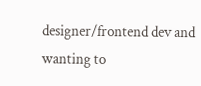designer/frontend dev and wanting to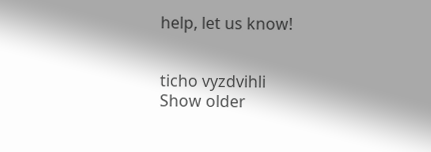help, let us know!


ticho vyzdvihli
Show older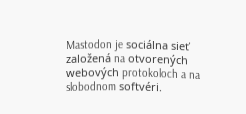Mastodon je sociálna sieť založená na otvorených webových protokoloch a na slobodnom softvéri.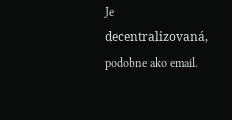Je decentralizovaná, podobne ako email.